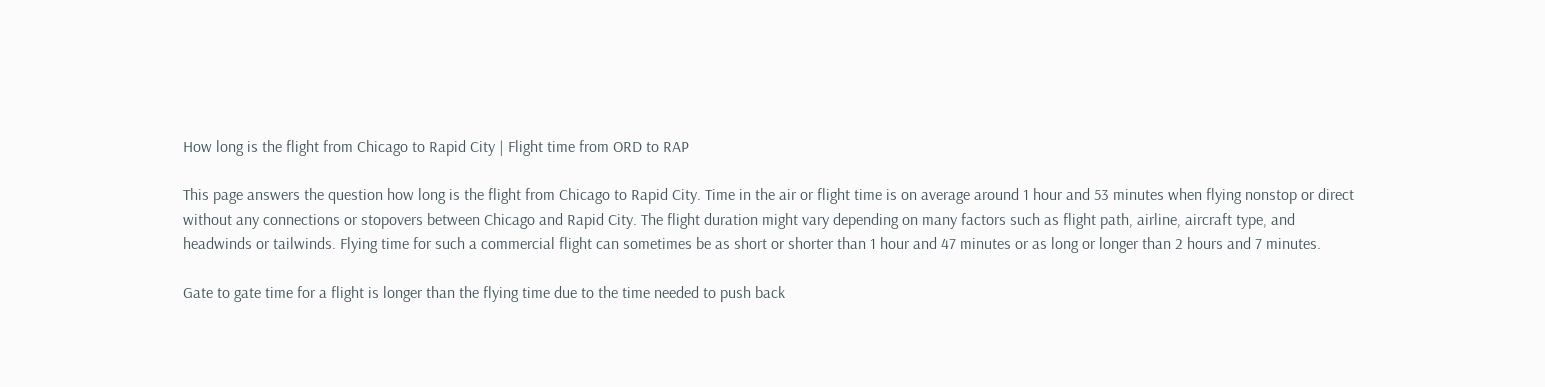How long is the flight from Chicago to Rapid City | Flight time from ORD to RAP

This page answers the question how long is the flight from Chicago to Rapid City. Time in the air or flight time is on average around 1 hour and 53 minutes when flying nonstop or direct without any connections or stopovers between Chicago and Rapid City. The flight duration might vary depending on many factors such as flight path, airline, aircraft type, and headwinds or tailwinds. Flying time for such a commercial flight can sometimes be as short or shorter than 1 hour and 47 minutes or as long or longer than 2 hours and 7 minutes.

Gate to gate time for a flight is longer than the flying time due to the time needed to push back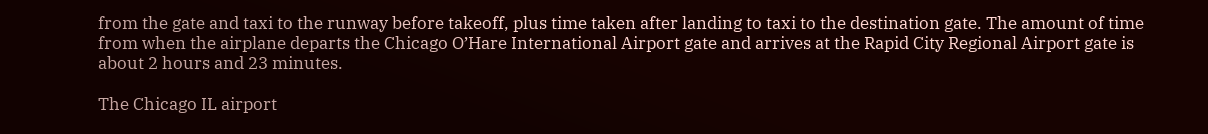from the gate and taxi to the runway before takeoff, plus time taken after landing to taxi to the destination gate. The amount of time from when the airplane departs the Chicago O’Hare International Airport gate and arrives at the Rapid City Regional Airport gate is about 2 hours and 23 minutes.

The Chicago IL airport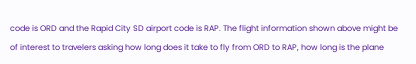code is ORD and the Rapid City SD airport code is RAP. The flight information shown above might be of interest to travelers asking how long does it take to fly from ORD to RAP, how long is the plane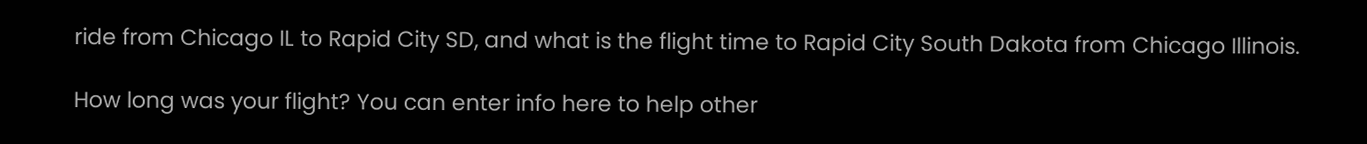ride from Chicago IL to Rapid City SD, and what is the flight time to Rapid City South Dakota from Chicago Illinois.

How long was your flight? You can enter info here to help other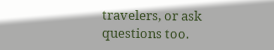travelers, or ask questions too.